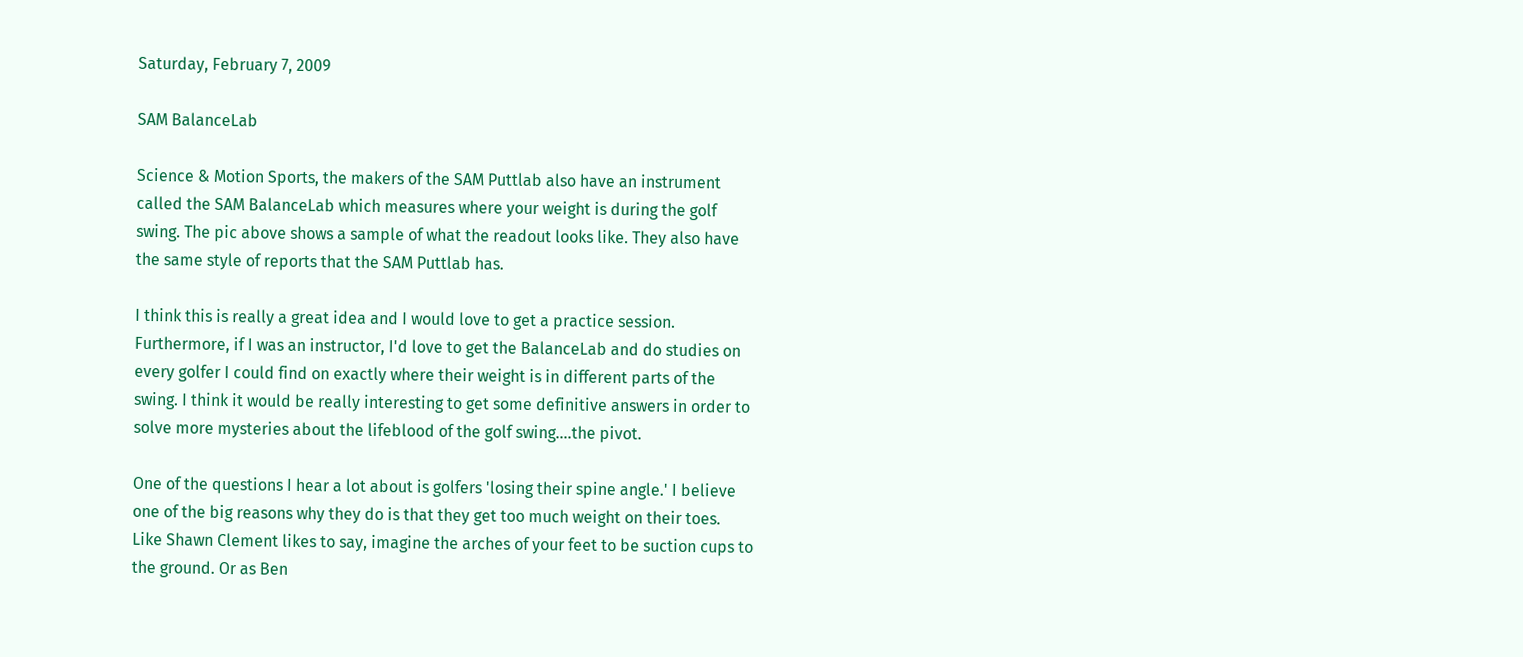Saturday, February 7, 2009

SAM BalanceLab

Science & Motion Sports, the makers of the SAM Puttlab also have an instrument called the SAM BalanceLab which measures where your weight is during the golf swing. The pic above shows a sample of what the readout looks like. They also have the same style of reports that the SAM Puttlab has.

I think this is really a great idea and I would love to get a practice session. Furthermore, if I was an instructor, I'd love to get the BalanceLab and do studies on every golfer I could find on exactly where their weight is in different parts of the swing. I think it would be really interesting to get some definitive answers in order to solve more mysteries about the lifeblood of the golf swing....the pivot.

One of the questions I hear a lot about is golfers 'losing their spine angle.' I believe one of the big reasons why they do is that they get too much weight on their toes. Like Shawn Clement likes to say, imagine the arches of your feet to be suction cups to the ground. Or as Ben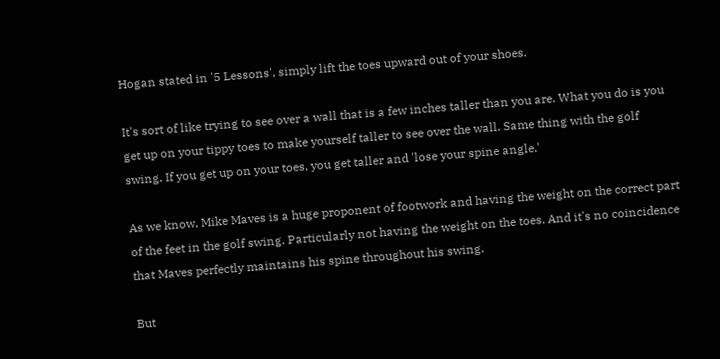Hogan stated in '5 Lessons', simply lift the toes upward out of your shoes.

It's sort of like trying to see over a wall that is a few inches taller than you are. What you do is you get up on your tippy toes to make yourself taller to see over the wall. Same thing with the golf swing. If you get up on your toes, you get taller and 'lose your spine angle.'

As we know, Mike Maves is a huge proponent of footwork and having the weight on the correct part of the feet in the golf swing. Particularly not having the weight on the toes. And it's no coincidence that Maves perfectly maintains his spine throughout his swing.

But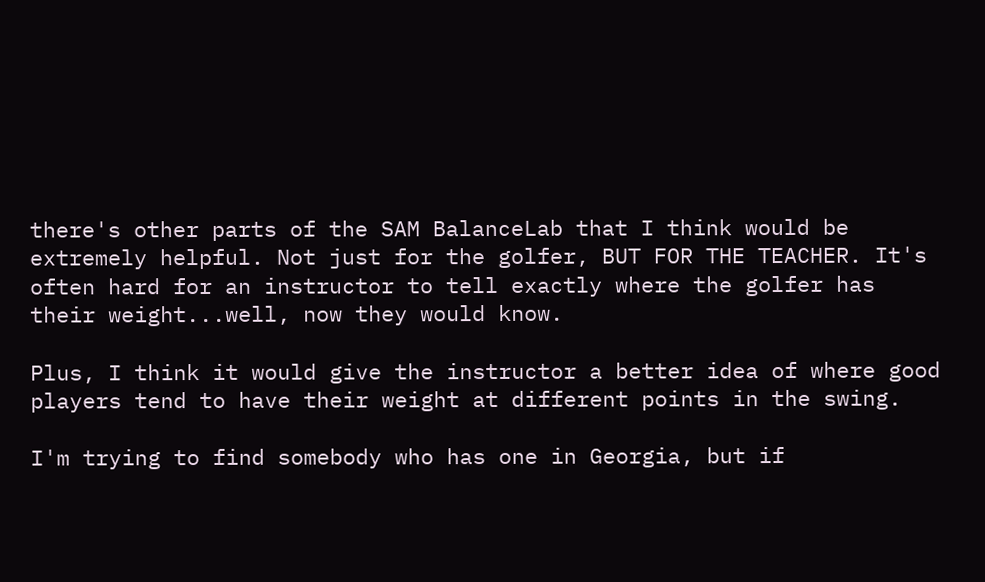there's other parts of the SAM BalanceLab that I think would be extremely helpful. Not just for the golfer, BUT FOR THE TEACHER. It's often hard for an instructor to tell exactly where the golfer has their weight...well, now they would know.

Plus, I think it would give the instructor a better idea of where good players tend to have their weight at different points in the swing.

I'm trying to find somebody who has one in Georgia, but if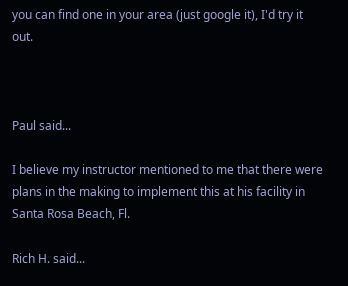you can find one in your area (just google it), I'd try it out.



Paul said...

I believe my instructor mentioned to me that there were plans in the making to implement this at his facility in Santa Rosa Beach, Fl.

Rich H. said...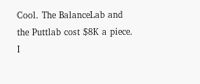Cool. The BalanceLab and the Puttlab cost $8K a piece. I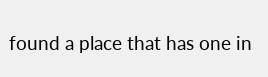found a place that has one in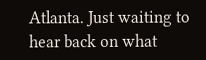Atlanta. Just waiting to hear back on what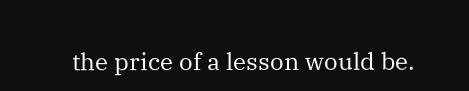the price of a lesson would be.